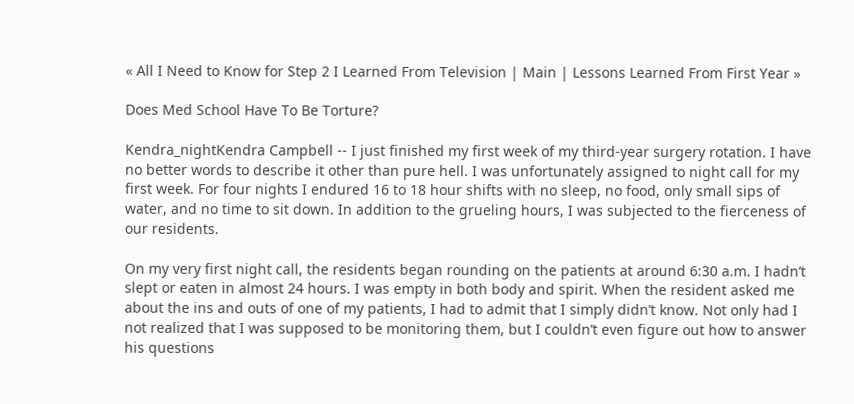« All I Need to Know for Step 2 I Learned From Television | Main | Lessons Learned From First Year »

Does Med School Have To Be Torture?

Kendra_nightKendra Campbell -- I just finished my first week of my third-year surgery rotation. I have no better words to describe it other than pure hell. I was unfortunately assigned to night call for my first week. For four nights I endured 16 to 18 hour shifts with no sleep, no food, only small sips of water, and no time to sit down. In addition to the grueling hours, I was subjected to the fierceness of our residents.

On my very first night call, the residents began rounding on the patients at around 6:30 a.m. I hadn’t slept or eaten in almost 24 hours. I was empty in both body and spirit. When the resident asked me about the ins and outs of one of my patients, I had to admit that I simply didn’t know. Not only had I not realized that I was supposed to be monitoring them, but I couldn’t even figure out how to answer his questions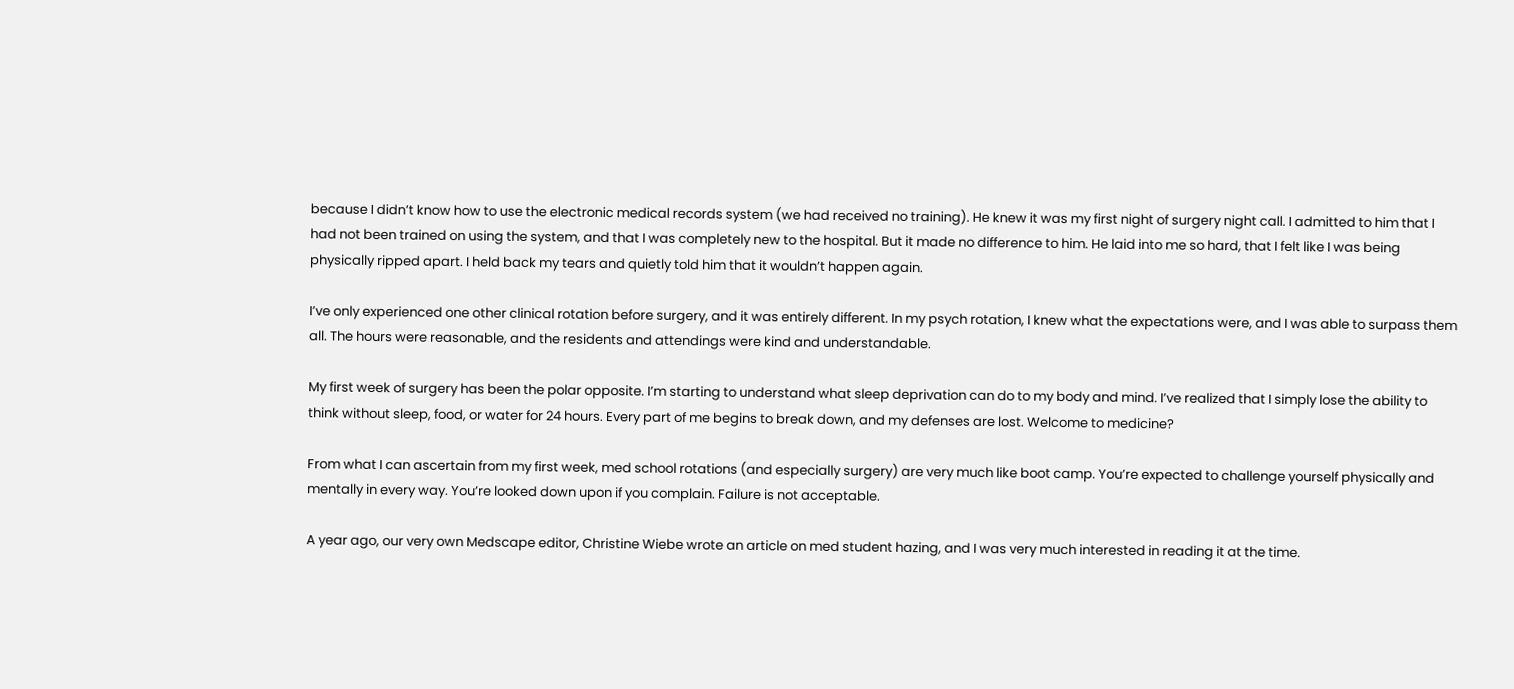because I didn’t know how to use the electronic medical records system (we had received no training). He knew it was my first night of surgery night call. I admitted to him that I had not been trained on using the system, and that I was completely new to the hospital. But it made no difference to him. He laid into me so hard, that I felt like I was being physically ripped apart. I held back my tears and quietly told him that it wouldn’t happen again.

I’ve only experienced one other clinical rotation before surgery, and it was entirely different. In my psych rotation, I knew what the expectations were, and I was able to surpass them all. The hours were reasonable, and the residents and attendings were kind and understandable.

My first week of surgery has been the polar opposite. I’m starting to understand what sleep deprivation can do to my body and mind. I’ve realized that I simply lose the ability to think without sleep, food, or water for 24 hours. Every part of me begins to break down, and my defenses are lost. Welcome to medicine?

From what I can ascertain from my first week, med school rotations (and especially surgery) are very much like boot camp. You’re expected to challenge yourself physically and mentally in every way. You’re looked down upon if you complain. Failure is not acceptable.

A year ago, our very own Medscape editor, Christine Wiebe wrote an article on med student hazing, and I was very much interested in reading it at the time.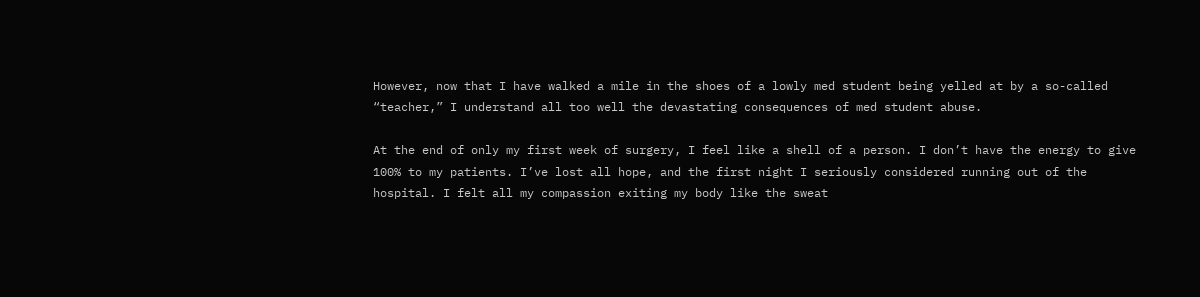However, now that I have walked a mile in the shoes of a lowly med student being yelled at by a so-called “teacher,” I understand all too well the devastating consequences of med student abuse.

At the end of only my first week of surgery, I feel like a shell of a person. I don’t have the energy to give 100% to my patients. I’ve lost all hope, and the first night I seriously considered running out of the hospital. I felt all my compassion exiting my body like the sweat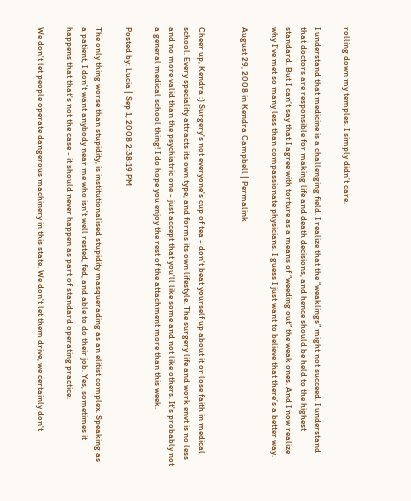rolling down my temples. I simply didn’t care.

I understand that medicine is a challenging field. I realize that the “weaklings” might not succeed. I understand that doctors are responsible for making life and death decisions, and hence should be held to the highest standard. But I can’t say that I agree with torture as a means of “weeding out” the weak ones. And I now realize why I’ve met so many less than compassionate physicians. I guess I just want to believe that there’s a better way.

August 29, 2008 in Kendra Campbell | Permalink


Cheer up, Kendra :) Surgery's not everyone's cup of tea - don't beat yourself up about it or lose faith in medical school. Every speciality attracts its own type, and forms its own lifestyle. The surgery life and work envt is no less and no more valid than the psychiatric one - just accept that you'll like some and not like others. It's probably not a general medical school thing! I do hope you enjoy the rest of the attachment more than this week.

Posted by: Lucia | Sep 1, 2008 2:38:19 PM

The only thing worse than stupidity, is institutionalised stupidity masquerading as an elitist complex. Speaking as a patient, I don't want anybody near me who isn't well rested, fed, and able to do their job. Yes, sometimes it happens that that's not the case - it should never happen as part of standard operating practice.

We don't let people operate dangerous machinery in this state. We don't let them drive, we certainly don't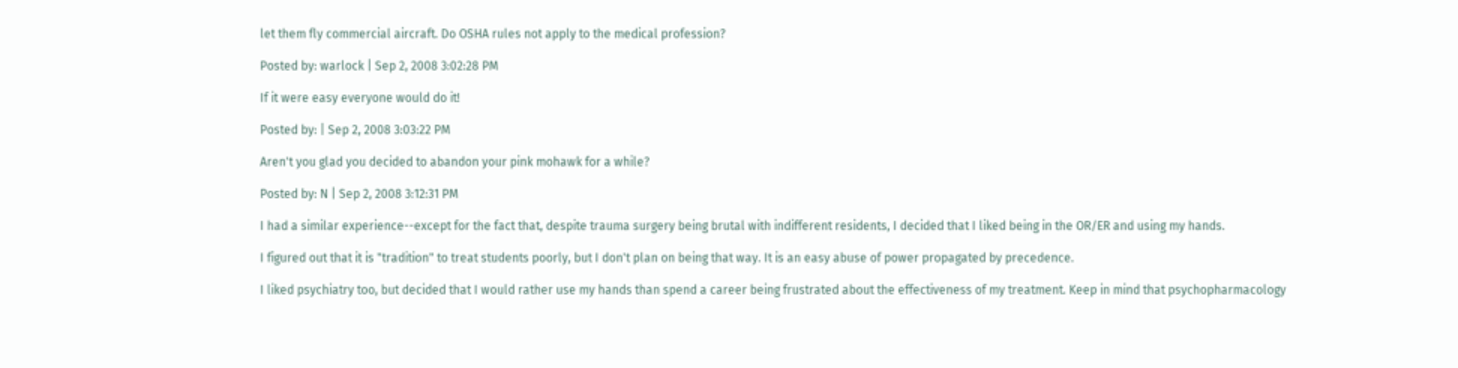let them fly commercial aircraft. Do OSHA rules not apply to the medical profession?

Posted by: warlock | Sep 2, 2008 3:02:28 PM

If it were easy everyone would do it!

Posted by: | Sep 2, 2008 3:03:22 PM

Aren't you glad you decided to abandon your pink mohawk for a while?

Posted by: N | Sep 2, 2008 3:12:31 PM

I had a similar experience--except for the fact that, despite trauma surgery being brutal with indifferent residents, I decided that I liked being in the OR/ER and using my hands.

I figured out that it is "tradition" to treat students poorly, but I don't plan on being that way. It is an easy abuse of power propagated by precedence.

I liked psychiatry too, but decided that I would rather use my hands than spend a career being frustrated about the effectiveness of my treatment. Keep in mind that psychopharmacology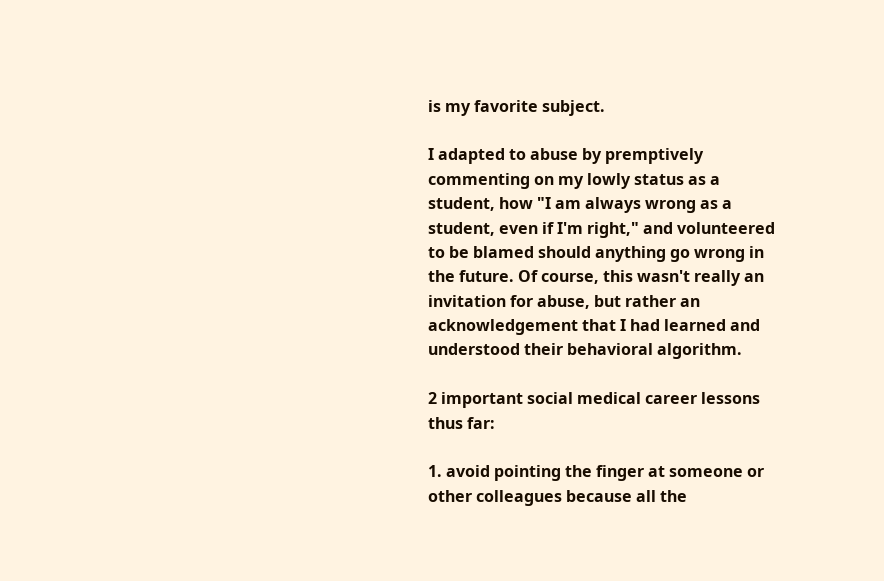is my favorite subject.

I adapted to abuse by premptively commenting on my lowly status as a student, how "I am always wrong as a student, even if I'm right," and volunteered to be blamed should anything go wrong in the future. Of course, this wasn't really an invitation for abuse, but rather an acknowledgement that I had learned and understood their behavioral algorithm.

2 important social medical career lessons thus far:

1. avoid pointing the finger at someone or other colleagues because all the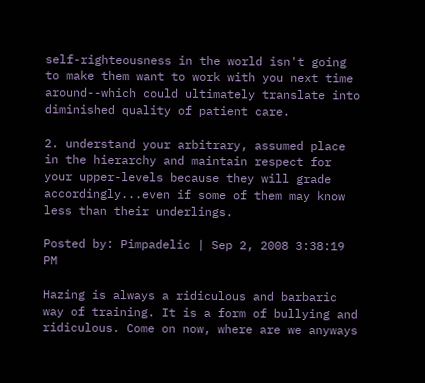self-righteousness in the world isn't going to make them want to work with you next time around--which could ultimately translate into diminished quality of patient care.

2. understand your arbitrary, assumed place in the hierarchy and maintain respect for your upper-levels because they will grade accordingly...even if some of them may know less than their underlings.

Posted by: Pimpadelic | Sep 2, 2008 3:38:19 PM

Hazing is always a ridiculous and barbaric way of training. It is a form of bullying and ridiculous. Come on now, where are we anyways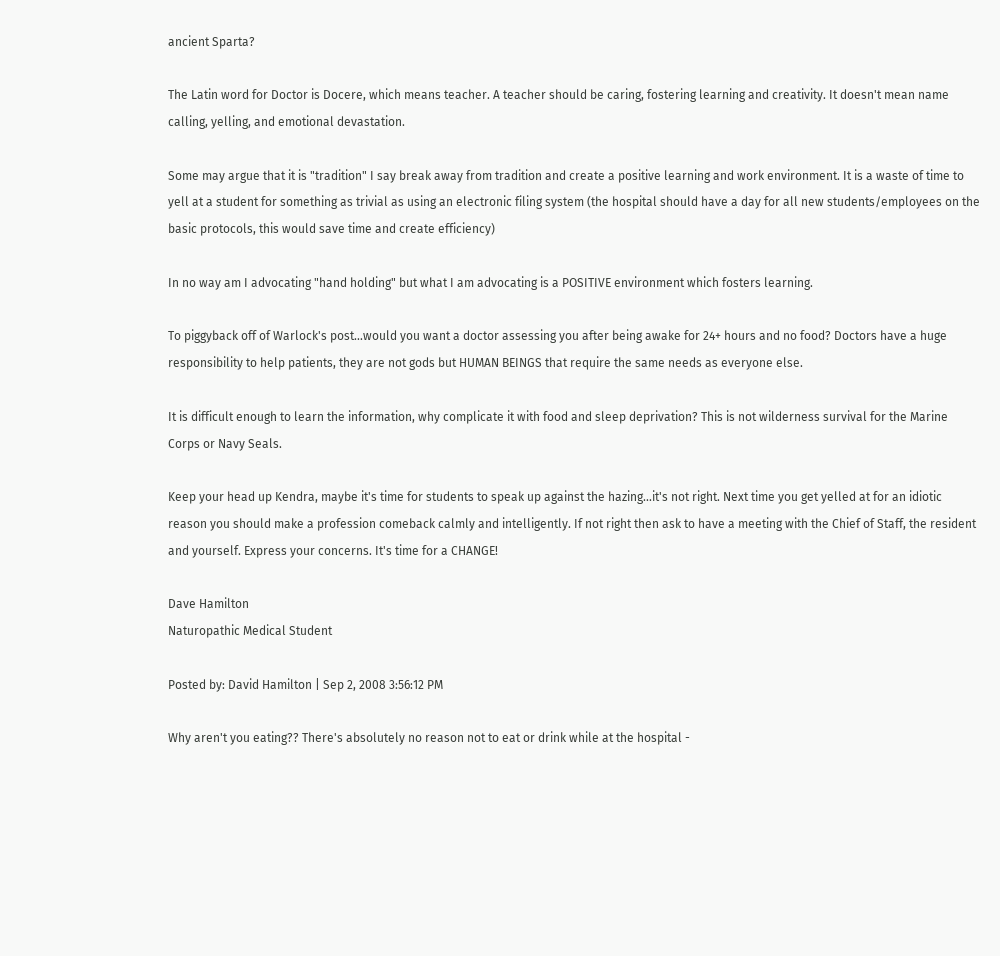ancient Sparta?

The Latin word for Doctor is Docere, which means teacher. A teacher should be caring, fostering learning and creativity. It doesn't mean name calling, yelling, and emotional devastation.

Some may argue that it is "tradition" I say break away from tradition and create a positive learning and work environment. It is a waste of time to yell at a student for something as trivial as using an electronic filing system (the hospital should have a day for all new students/employees on the basic protocols, this would save time and create efficiency)

In no way am I advocating "hand holding" but what I am advocating is a POSITIVE environment which fosters learning.

To piggyback off of Warlock's post...would you want a doctor assessing you after being awake for 24+ hours and no food? Doctors have a huge responsibility to help patients, they are not gods but HUMAN BEINGS that require the same needs as everyone else.

It is difficult enough to learn the information, why complicate it with food and sleep deprivation? This is not wilderness survival for the Marine Corps or Navy Seals.

Keep your head up Kendra, maybe it's time for students to speak up against the hazing...it's not right. Next time you get yelled at for an idiotic reason you should make a profession comeback calmly and intelligently. If not right then ask to have a meeting with the Chief of Staff, the resident and yourself. Express your concerns. It's time for a CHANGE!

Dave Hamilton
Naturopathic Medical Student

Posted by: David Hamilton | Sep 2, 2008 3:56:12 PM

Why aren't you eating?? There's absolutely no reason not to eat or drink while at the hospital -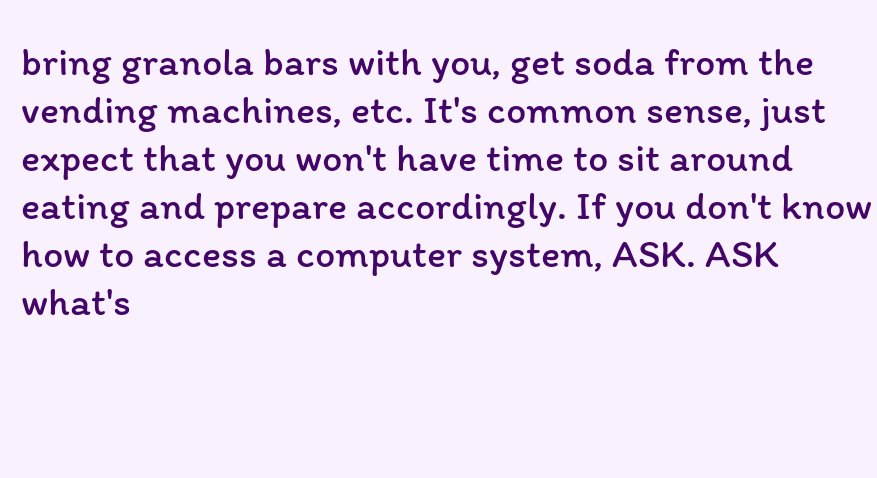bring granola bars with you, get soda from the vending machines, etc. It's common sense, just expect that you won't have time to sit around eating and prepare accordingly. If you don't know how to access a computer system, ASK. ASK what's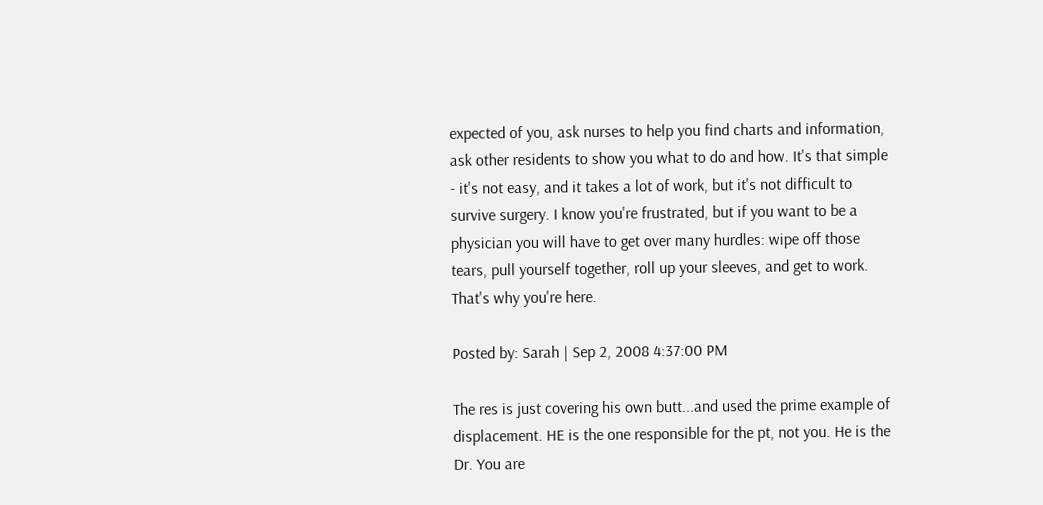expected of you, ask nurses to help you find charts and information, ask other residents to show you what to do and how. It's that simple - it's not easy, and it takes a lot of work, but it's not difficult to survive surgery. I know you're frustrated, but if you want to be a physician you will have to get over many hurdles: wipe off those tears, pull yourself together, roll up your sleeves, and get to work. That's why you're here.

Posted by: Sarah | Sep 2, 2008 4:37:00 PM

The res is just covering his own butt...and used the prime example of displacement. HE is the one responsible for the pt, not you. He is the Dr. You are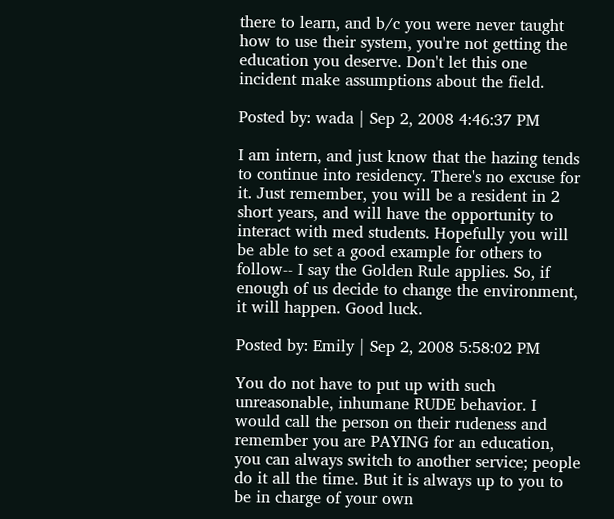there to learn, and b/c you were never taught how to use their system, you're not getting the education you deserve. Don't let this one incident make assumptions about the field.

Posted by: wada | Sep 2, 2008 4:46:37 PM

I am intern, and just know that the hazing tends to continue into residency. There's no excuse for it. Just remember, you will be a resident in 2 short years, and will have the opportunity to interact with med students. Hopefully you will be able to set a good example for others to follow-- I say the Golden Rule applies. So, if enough of us decide to change the environment, it will happen. Good luck.

Posted by: Emily | Sep 2, 2008 5:58:02 PM

You do not have to put up with such unreasonable, inhumane RUDE behavior. I would call the person on their rudeness and remember you are PAYING for an education, you can always switch to another service; people do it all the time. But it is always up to you to be in charge of your own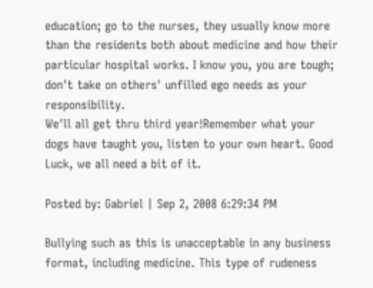education; go to the nurses, they usually know more than the residents both about medicine and how their particular hospital works. I know you, you are tough; don't take on others' unfilled ego needs as your responsibility.
We'll all get thru third year!Remember what your dogs have taught you, listen to your own heart. Good Luck, we all need a bit of it.

Posted by: Gabriel | Sep 2, 2008 6:29:34 PM

Bullying such as this is unacceptable in any business format, including medicine. This type of rudeness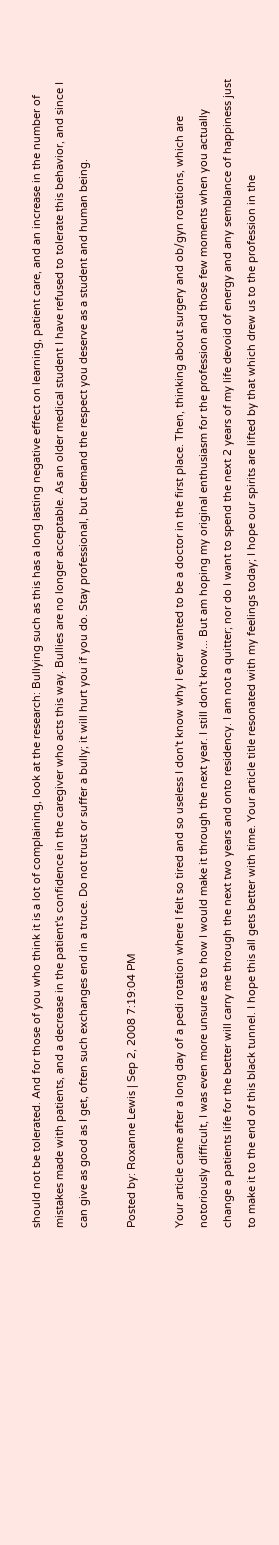should not be tolerated. And for those of you who think it is a lot of complaining, look at the research: Bullying such as this has a long lasting negative effect on learning, patient care, and an increase in the number of mistakes made with patients, and a decrease in the patient's confidence in the caregiver who acts this way. Bullies are no longer acceptable. As an older medical student I have refused to tolerate this behavior, and since I can give as good as I get, often such exchanges end in a truce. Do not trust or suffer a bully; it will hurt you if you do. Stay professional, but demand the respect you deserve as a student and human being.

Posted by: Roxanne Lewis | Sep 2, 2008 7:19:04 PM

Your article came after a long day of a pedi rotation where I felt so tired and so useless I don't know why I ever wanted to be a doctor in the first place. Then, thinking about surgery and ob/gyn rotations, which are notoriously difficult, I was even more unsure as to how I would make it through the next year. I still don't know... But am hoping my original enthusiasm for the profession and those few moments when you actually change a patients life for the better will carry me through the next two years and onto residency. I am not a quitter; nor do I want to spend the next 2 years of my life devoid of energy and any semblance of happiness just to make it to the end of this black tunnel. I hope this all gets better with time. Your article title resonated with my feelings today; I hope our spirits are lifted by that which drew us to the profession in the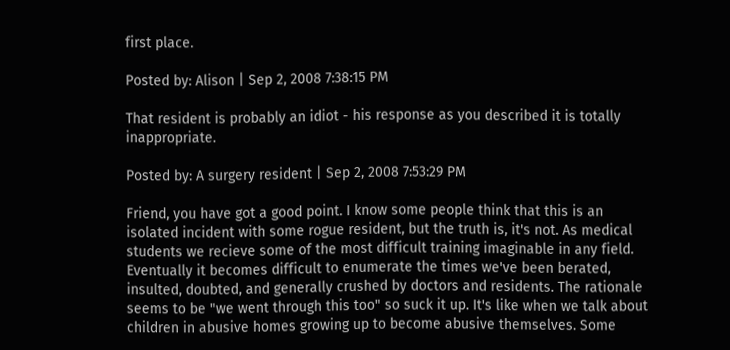first place.

Posted by: Alison | Sep 2, 2008 7:38:15 PM

That resident is probably an idiot - his response as you described it is totally inappropriate.

Posted by: A surgery resident | Sep 2, 2008 7:53:29 PM

Friend, you have got a good point. I know some people think that this is an isolated incident with some rogue resident, but the truth is, it's not. As medical students we recieve some of the most difficult training imaginable in any field. Eventually it becomes difficult to enumerate the times we've been berated, insulted, doubted, and generally crushed by doctors and residents. The rationale seems to be "we went through this too" so suck it up. It's like when we talk about children in abusive homes growing up to become abusive themselves. Some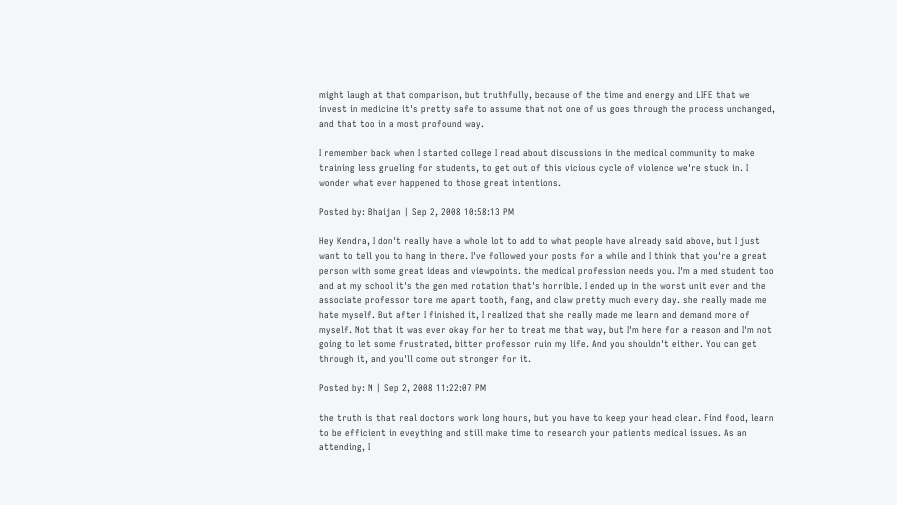might laugh at that comparison, but truthfully, because of the time and energy and LIFE that we invest in medicine it's pretty safe to assume that not one of us goes through the process unchanged, and that too in a most profound way.

I remember back when I started college I read about discussions in the medical community to make training less grueling for students, to get out of this vicious cycle of violence we're stuck in. I wonder what ever happened to those great intentions.

Posted by: Bhaijan | Sep 2, 2008 10:58:13 PM

Hey Kendra, I don't really have a whole lot to add to what people have already said above, but I just want to tell you to hang in there. I've followed your posts for a while and I think that you're a great person with some great ideas and viewpoints. the medical profession needs you. I'm a med student too and at my school it's the gen med rotation that's horrible. I ended up in the worst unit ever and the associate professor tore me apart tooth, fang, and claw pretty much every day. she really made me hate myself. But after I finished it, I realized that she really made me learn and demand more of myself. Not that it was ever okay for her to treat me that way, but I'm here for a reason and I'm not going to let some frustrated, bitter professor ruin my life. And you shouldn't either. You can get through it, and you'll come out stronger for it.

Posted by: N | Sep 2, 2008 11:22:07 PM

the truth is that real doctors work long hours, but you have to keep your head clear. Find food, learn to be efficient in eveything and still make time to research your patients medical issues. As an attending, I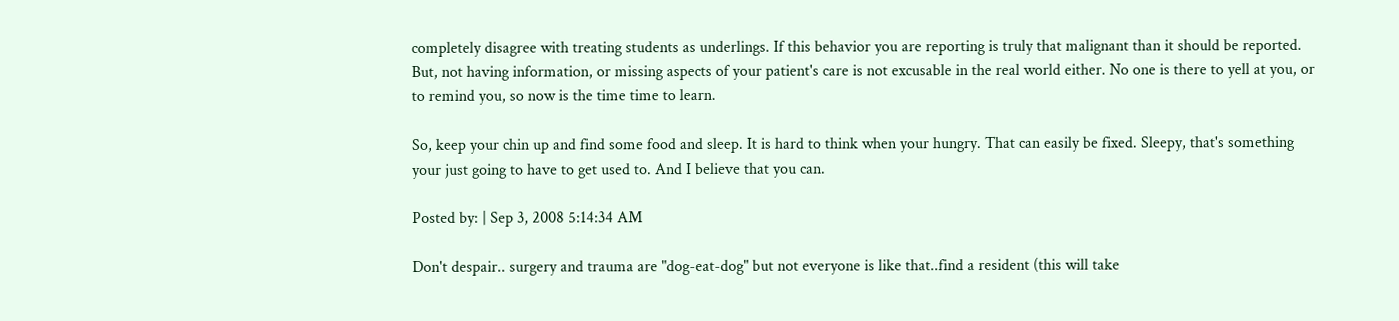completely disagree with treating students as underlings. If this behavior you are reporting is truly that malignant than it should be reported. But, not having information, or missing aspects of your patient's care is not excusable in the real world either. No one is there to yell at you, or to remind you, so now is the time time to learn.

So, keep your chin up and find some food and sleep. It is hard to think when your hungry. That can easily be fixed. Sleepy, that's something your just going to have to get used to. And I believe that you can.

Posted by: | Sep 3, 2008 5:14:34 AM

Don't despair.. surgery and trauma are "dog-eat-dog" but not everyone is like that..find a resident (this will take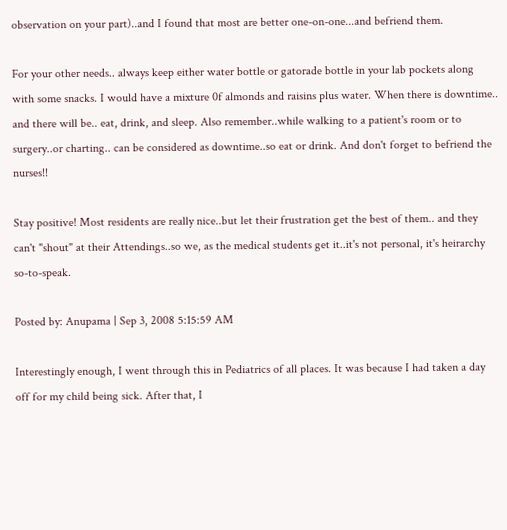observation on your part)..and I found that most are better one-on-one...and befriend them.

For your other needs.. always keep either water bottle or gatorade bottle in your lab pockets along with some snacks. I would have a mixture 0f almonds and raisins plus water. When there is downtime.. and there will be.. eat, drink, and sleep. Also remember..while walking to a patient's room or to surgery..or charting.. can be considered as downtime..so eat or drink. And don't forget to befriend the nurses!!

Stay positive! Most residents are really nice..but let their frustration get the best of them.. and they can't "shout" at their Attendings..so we, as the medical students get it..it's not personal, it's heirarchy so-to-speak.

Posted by: Anupama | Sep 3, 2008 5:15:59 AM

Interestingly enough, I went through this in Pediatrics of all places. It was because I had taken a day off for my child being sick. After that, I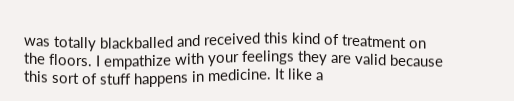was totally blackballed and received this kind of treatment on the floors. I empathize with your feelings they are valid because this sort of stuff happens in medicine. It like a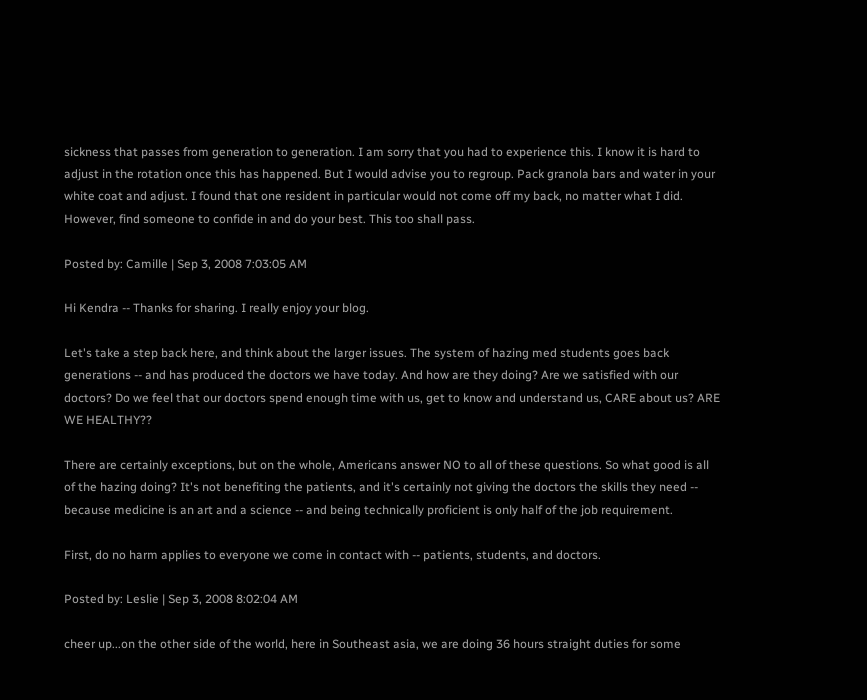sickness that passes from generation to generation. I am sorry that you had to experience this. I know it is hard to adjust in the rotation once this has happened. But I would advise you to regroup. Pack granola bars and water in your white coat and adjust. I found that one resident in particular would not come off my back, no matter what I did. However, find someone to confide in and do your best. This too shall pass.

Posted by: Camille | Sep 3, 2008 7:03:05 AM

Hi Kendra -- Thanks for sharing. I really enjoy your blog.

Let's take a step back here, and think about the larger issues. The system of hazing med students goes back generations -- and has produced the doctors we have today. And how are they doing? Are we satisfied with our doctors? Do we feel that our doctors spend enough time with us, get to know and understand us, CARE about us? ARE WE HEALTHY??

There are certainly exceptions, but on the whole, Americans answer NO to all of these questions. So what good is all of the hazing doing? It's not benefiting the patients, and it's certainly not giving the doctors the skills they need -- because medicine is an art and a science -- and being technically proficient is only half of the job requirement.

First, do no harm applies to everyone we come in contact with -- patients, students, and doctors.

Posted by: Leslie | Sep 3, 2008 8:02:04 AM

cheer up...on the other side of the world, here in Southeast asia, we are doing 36 hours straight duties for some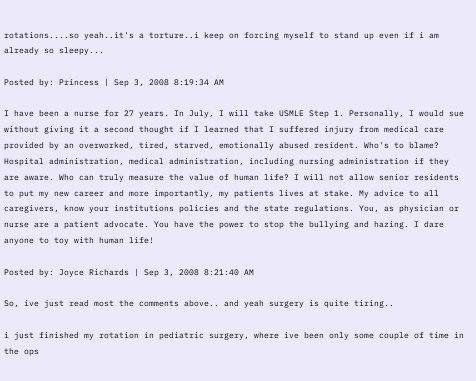rotations....so yeah..it's a torture..i keep on forcing myself to stand up even if i am already so sleepy...

Posted by: Princess | Sep 3, 2008 8:19:34 AM

I have been a nurse for 27 years. In July, I will take USMLE Step 1. Personally, I would sue without giving it a second thought if I learned that I suffered injury from medical care provided by an overworked, tired, starved, emotionally abused resident. Who's to blame? Hospital administration, medical administration, including nursing administration if they are aware. Who can truly measure the value of human life? I will not allow senior residents to put my new career and more importantly, my patients lives at stake. My advice to all caregivers, know your institutions policies and the state regulations. You, as physician or nurse are a patient advocate. You have the power to stop the bullying and hazing. I dare anyone to toy with human life!

Posted by: Joyce Richards | Sep 3, 2008 8:21:40 AM

So, ive just read most the comments above.. and yeah surgery is quite tiring..

i just finished my rotation in pediatric surgery, where ive been only some couple of time in the ops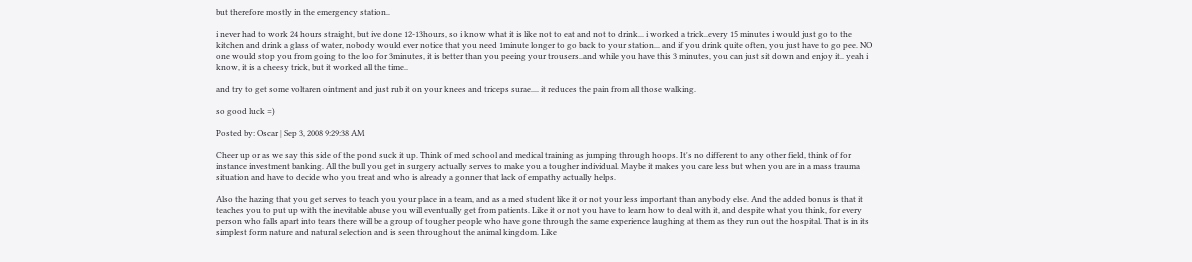but therefore mostly in the emergency station..

i never had to work 24 hours straight, but ive done 12-13hours, so i know what it is like not to eat and not to drink... i worked a trick..every 15 minutes i would just go to the kitchen and drink a glass of water, nobody would ever notice that you need 1minute longer to go back to your station... and if you drink quite often, you just have to go pee. NO one would stop you from going to the loo for 3minutes, it is better than you peeing your trousers..and while you have this 3 minutes, you can just sit down and enjoy it.. yeah i know, it is a cheesy trick, but it worked all the time..

and try to get some voltaren ointment and just rub it on your knees and triceps surae.... it reduces the pain from all those walking.

so good luck =)

Posted by: Oscar | Sep 3, 2008 9:29:38 AM

Cheer up or as we say this side of the pond suck it up. Think of med school and medical training as jumping through hoops. It's no different to any other field, think of for instance investment banking. All the bull you get in surgery actually serves to make you a tougher individual. Maybe it makes you care less but when you are in a mass trauma situation and have to decide who you treat and who is already a gonner that lack of empathy actually helps.

Also the hazing that you get serves to teach you your place in a team, and as a med student like it or not your less important than anybody else. And the added bonus is that it teaches you to put up with the inevitable abuse you will eventually get from patients. Like it or not you have to learn how to deal with it, and despite what you think, for every person who falls apart into tears there will be a group of tougher people who have gone through the same experience laughing at them as they run out the hospital. That is in its simplest form nature and natural selection and is seen throughout the animal kingdom. Like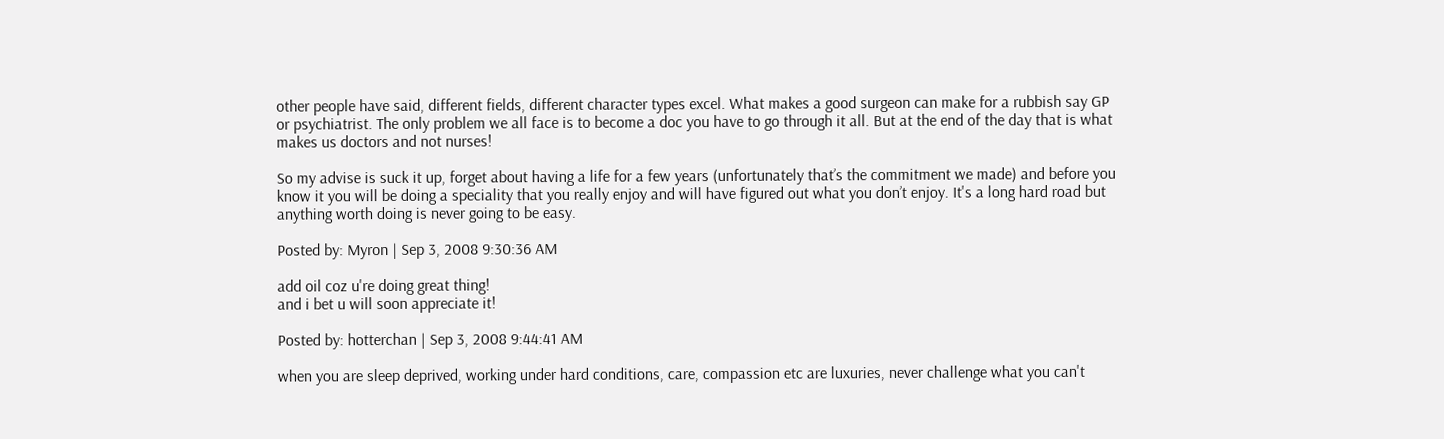other people have said, different fields, different character types excel. What makes a good surgeon can make for a rubbish say GP or psychiatrist. The only problem we all face is to become a doc you have to go through it all. But at the end of the day that is what makes us doctors and not nurses!

So my advise is suck it up, forget about having a life for a few years (unfortunately that’s the commitment we made) and before you know it you will be doing a speciality that you really enjoy and will have figured out what you don’t enjoy. It's a long hard road but anything worth doing is never going to be easy.

Posted by: Myron | Sep 3, 2008 9:30:36 AM

add oil coz u're doing great thing!
and i bet u will soon appreciate it!

Posted by: hotterchan | Sep 3, 2008 9:44:41 AM

when you are sleep deprived, working under hard conditions, care, compassion etc are luxuries, never challenge what you can't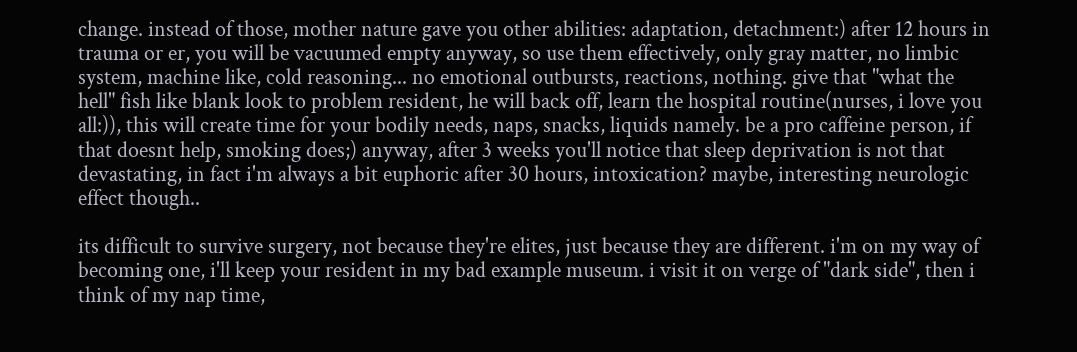change. instead of those, mother nature gave you other abilities: adaptation, detachment:) after 12 hours in trauma or er, you will be vacuumed empty anyway, so use them effectively, only gray matter, no limbic system, machine like, cold reasoning... no emotional outbursts, reactions, nothing. give that "what the hell" fish like blank look to problem resident, he will back off, learn the hospital routine(nurses, i love you all:)), this will create time for your bodily needs, naps, snacks, liquids namely. be a pro caffeine person, if that doesnt help, smoking does;) anyway, after 3 weeks you'll notice that sleep deprivation is not that devastating, in fact i'm always a bit euphoric after 30 hours, intoxication? maybe, interesting neurologic effect though..

its difficult to survive surgery, not because they're elites, just because they are different. i'm on my way of becoming one, i'll keep your resident in my bad example museum. i visit it on verge of "dark side", then i think of my nap time,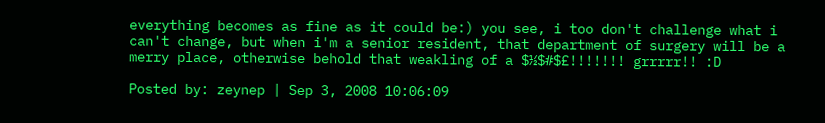everything becomes as fine as it could be:) you see, i too don't challenge what i can't change, but when i'm a senior resident, that department of surgery will be a merry place, otherwise behold that weakling of a $½$#$£!!!!!!! grrrrr!! :D

Posted by: zeynep | Sep 3, 2008 10:06:09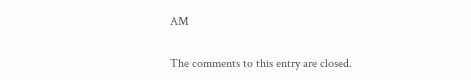AM

The comments to this entry are closed.